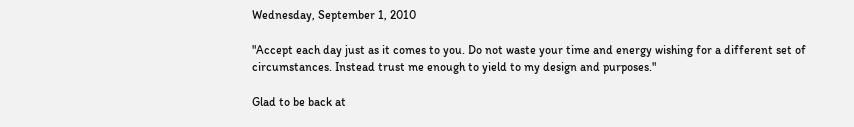Wednesday, September 1, 2010

"Accept each day just as it comes to you. Do not waste your time and energy wishing for a different set of circumstances. Instead trust me enough to yield to my design and purposes."

Glad to be back at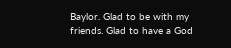Baylor. Glad to be with my friends. Glad to have a God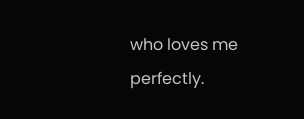who loves me perfectly.